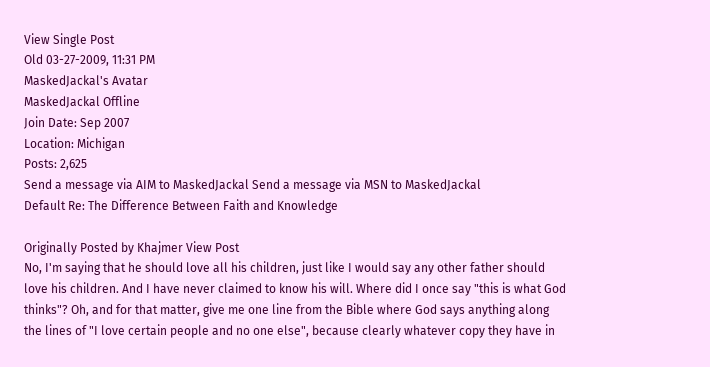View Single Post
Old 03-27-2009, 11:31 PM
MaskedJackal's Avatar
MaskedJackal Offline
Join Date: Sep 2007
Location: Michigan
Posts: 2,625
Send a message via AIM to MaskedJackal Send a message via MSN to MaskedJackal
Default Re: The Difference Between Faith and Knowledge

Originally Posted by Khajmer View Post
No, I'm saying that he should love all his children, just like I would say any other father should love his children. And I have never claimed to know his will. Where did I once say "this is what God thinks"? Oh, and for that matter, give me one line from the Bible where God says anything along the lines of "I love certain people and no one else", because clearly whatever copy they have in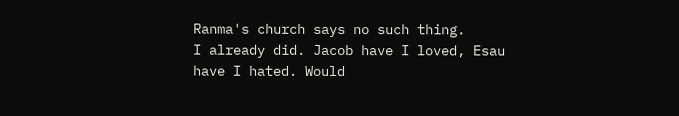Ranma's church says no such thing.
I already did. Jacob have I loved, Esau have I hated. Would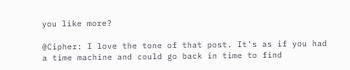you like more?

@Cipher: I love the tone of that post. It's as if you had a time machine and could go back in time to find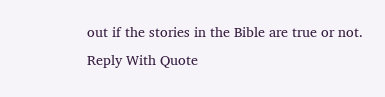out if the stories in the Bible are true or not.
Reply With Quote